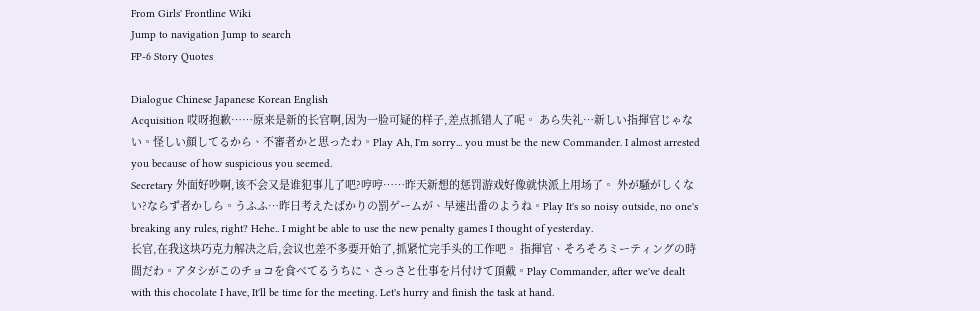From Girls' Frontline Wiki
Jump to navigation Jump to search
FP-6 Story Quotes

Dialogue Chinese Japanese Korean English
Acquisition 哎呀抱歉……原来是新的长官啊,因为一脸可疑的样子,差点抓错人了呢。 あら失礼…新しい指揮官じゃない。怪しい顔してるから、不審者かと思ったわ。Play Ah, I'm sorry... you must be the new Commander. I almost arrested you because of how suspicious you seemed.
Secretary 外面好吵啊,该不会又是谁犯事儿了吧?哼哼……昨天新想的惩罚游戏好像就快派上用场了。 外が騒がしくない?ならず者かしら。うふふ…昨日考えたばかりの罰ゲームが、早速出番のようね。Play It's so noisy outside, no one's breaking any rules, right? Hehe.. I might be able to use the new penalty games I thought of yesterday.
长官,在我这块巧克力解决之后,会议也差不多要开始了,抓紧忙完手头的工作吧。 指揮官、そろそろミーティングの時間だわ。アタシがこのチョコを食べてるうちに、さっさと仕事を片付けて頂戴。Play Commander, after we've dealt with this chocolate I have, It'll be time for the meeting. Let's hurry and finish the task at hand.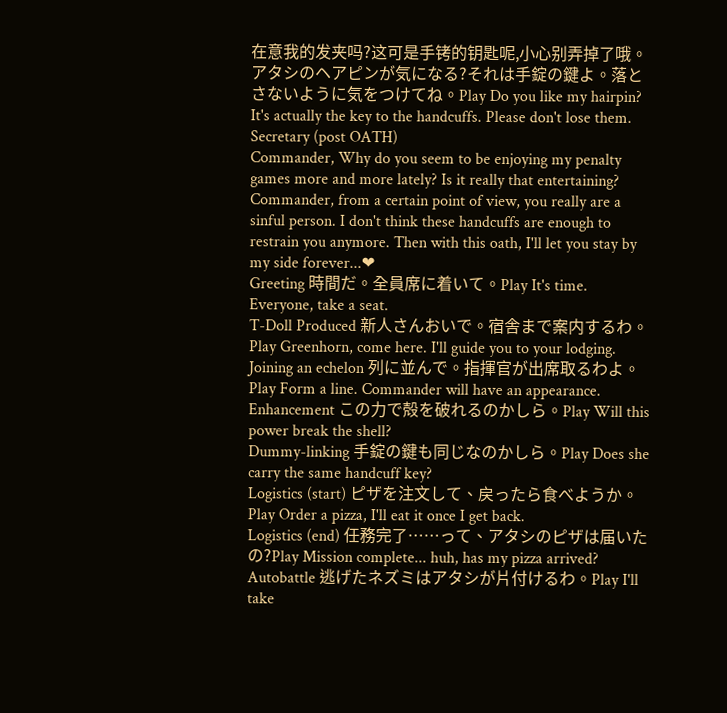在意我的发夹吗?这可是手铐的钥匙呢,小心别弄掉了哦。 アタシのヘアピンが気になる?それは手錠の鍵よ。落とさないように気をつけてね。Play Do you like my hairpin? It's actually the key to the handcuffs. Please don't lose them.
Secretary (post OATH)
Commander, Why do you seem to be enjoying my penalty games more and more lately? Is it really that entertaining?
Commander, from a certain point of view, you really are a sinful person. I don't think these handcuffs are enough to restrain you anymore. Then with this oath, I'll let you stay by my side forever...❤
Greeting 時間だ。全員席に着いて。Play It's time. Everyone, take a seat.
T-Doll Produced 新人さんおいで。宿舎まで案内するわ。Play Greenhorn, come here. I'll guide you to your lodging.
Joining an echelon 列に並んで。指揮官が出席取るわよ。Play Form a line. Commander will have an appearance.
Enhancement この力で殻を破れるのかしら。Play Will this power break the shell?
Dummy-linking 手錠の鍵も同じなのかしら。Play Does she carry the same handcuff key?
Logistics (start) ピザを注文して、戻ったら食べようか。Play Order a pizza, I'll eat it once I get back.
Logistics (end) 任務完了……って、アタシのピザは届いたの?Play Mission complete... huh, has my pizza arrived?
Autobattle 逃げたネズミはアタシが片付けるわ。Play I'll take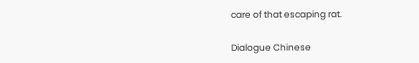care of that escaping rat.

Dialogue Chinese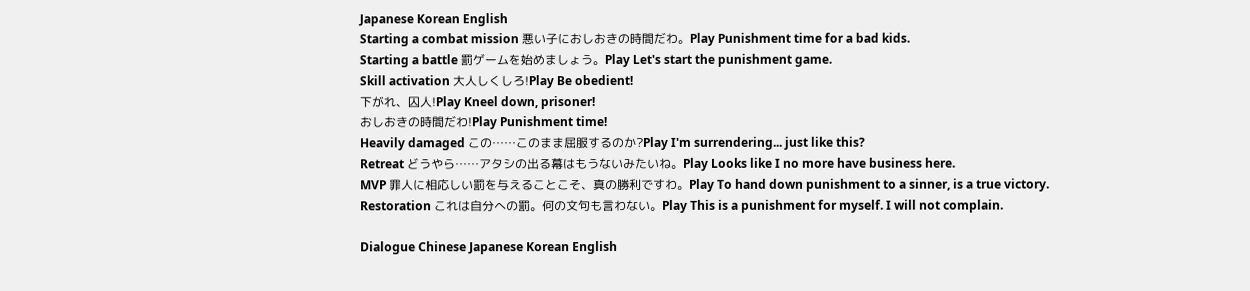Japanese Korean English
Starting a combat mission 悪い子におしおきの時間だわ。Play Punishment time for a bad kids.
Starting a battle 罰ゲームを始めましょう。Play Let's start the punishment game.
Skill activation 大人しくしろ!Play Be obedient!
下がれ、囚人!Play Kneel down, prisoner!
おしおきの時間だわ!Play Punishment time!
Heavily damaged この……このまま屈服するのか?Play I'm surrendering... just like this?
Retreat どうやら……アタシの出る幕はもうないみたいね。Play Looks like I no more have business here.
MVP 罪人に相応しい罰を与えることこそ、真の勝利ですわ。Play To hand down punishment to a sinner, is a true victory.
Restoration これは自分への罰。何の文句も言わない。Play This is a punishment for myself. I will not complain.

Dialogue Chinese Japanese Korean English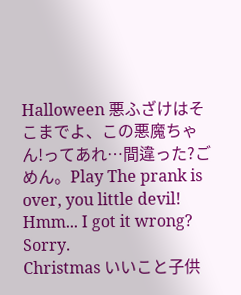Halloween 悪ふざけはそこまでよ、この悪魔ちゃん!ってあれ…間違った?ごめん。Play The prank is over, you little devil! Hmm... I got it wrong? Sorry.
Christmas いいこと子供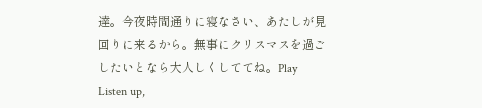達。今夜時間通りに寝なさい、あたしが見回りに来るから。無事にクリスマスを過ごしたいとなら大人しくしててね。Play Listen up,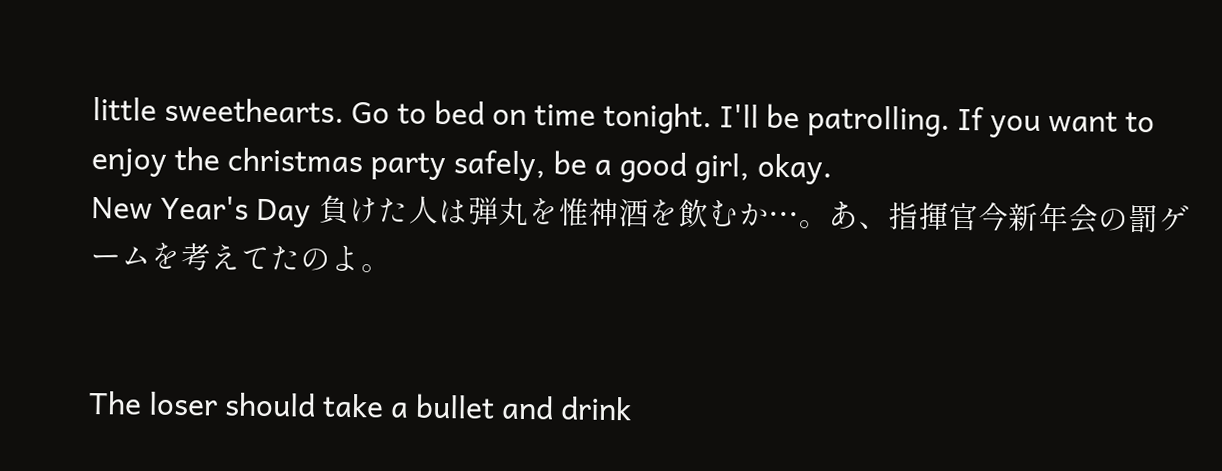little sweethearts. Go to bed on time tonight. I'll be patrolling. If you want to enjoy the christmas party safely, be a good girl, okay.
New Year's Day 負けた人は弾丸を惟神酒を飲むか…。あ、指揮官今新年会の罰ゲームを考えてたのよ。


The loser should take a bullet and drink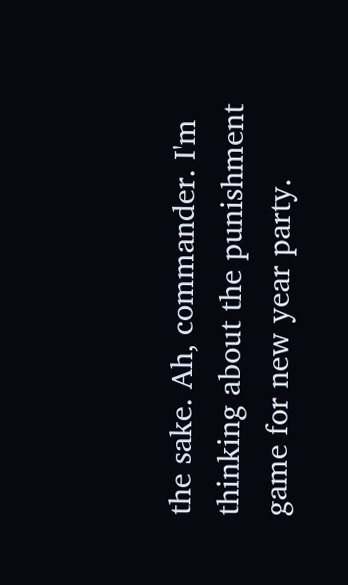the sake. Ah, commander. I'm thinking about the punishment game for new year party.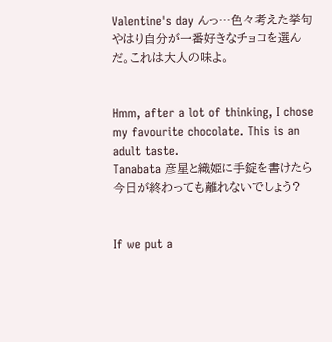Valentine's day んっ…色々考えた挙句やはり自分が一番好きなチョコを選んだ。これは大人の味よ。


Hmm, after a lot of thinking, I chose my favourite chocolate. This is an adult taste.
Tanabata 彦星と織姫に手錠を書けたら今日が終わっても離れないでしょう?


If we put a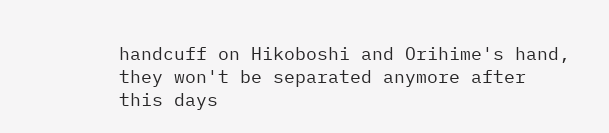handcuff on Hikoboshi and Orihime's hand, they won't be separated anymore after this days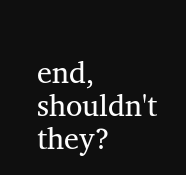end, shouldn't they?